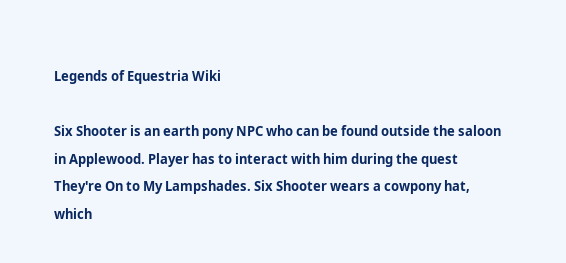Legends of Equestria Wiki

Six Shooter is an earth pony NPC who can be found outside the saloon in Applewood. Player has to interact with him during the quest They're On to My Lampshades. Six Shooter wears a cowpony hat, which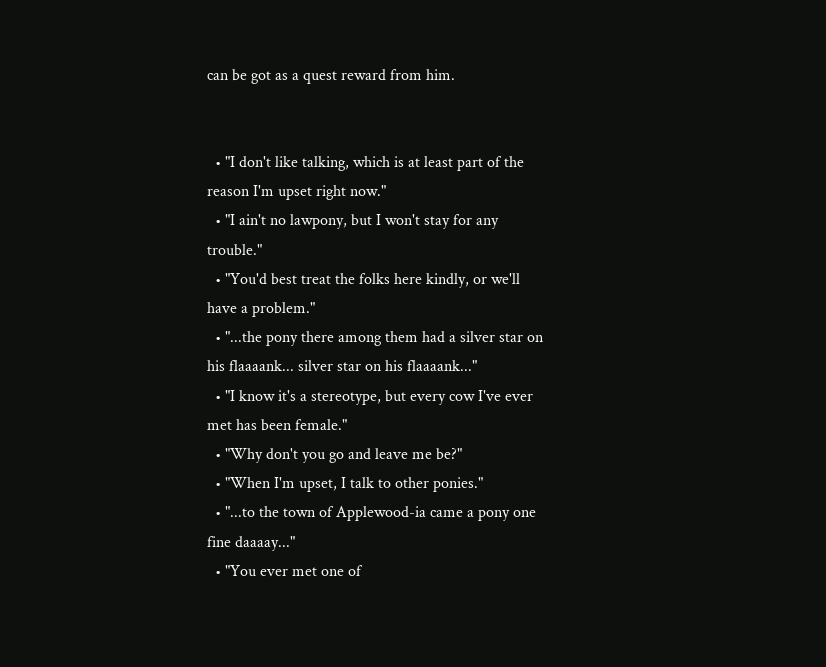can be got as a quest reward from him.


  • "I don't like talking, which is at least part of the reason I'm upset right now."
  • "I ain't no lawpony, but I won't stay for any trouble."
  • "You'd best treat the folks here kindly, or we'll have a problem."
  • "...the pony there among them had a silver star on his flaaaank... silver star on his flaaaank..."
  • "I know it's a stereotype, but every cow I've ever met has been female."
  • "Why don't you go and leave me be?"
  • "When I'm upset, I talk to other ponies."
  • "...to the town of Applewood-ia came a pony one fine daaaay..."
  • "You ever met one of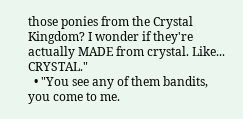those ponies from the Crystal Kingdom? I wonder if they're actually MADE from crystal. Like... CRYSTAL."
  • "You see any of them bandits, you come to me.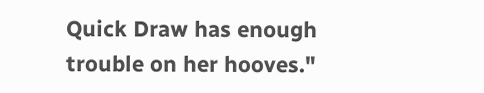Quick Draw has enough trouble on her hooves."